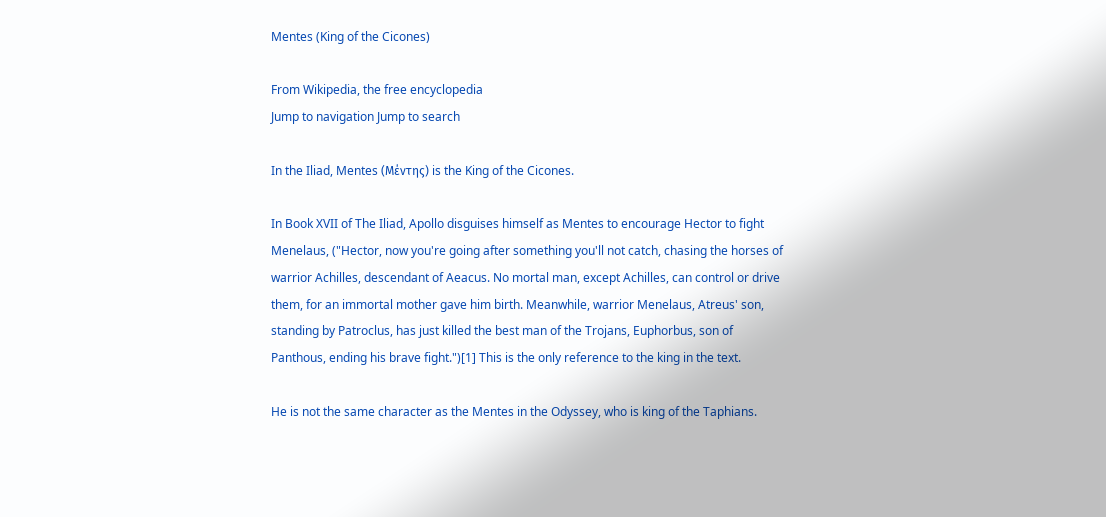Mentes (King of the Cicones)

From Wikipedia, the free encyclopedia
Jump to navigation Jump to search

In the Iliad, Mentes (Μέντης) is the King of the Cicones.

In Book XVII of The Iliad, Apollo disguises himself as Mentes to encourage Hector to fight Menelaus, ("Hector, now you're going after something you'll not catch, chasing the horses of warrior Achilles, descendant of Aeacus. No mortal man, except Achilles, can control or drive them, for an immortal mother gave him birth. Meanwhile, warrior Menelaus, Atreus' son, standing by Patroclus, has just killed the best man of the Trojans, Euphorbus, son of Panthous, ending his brave fight.")[1] This is the only reference to the king in the text.

He is not the same character as the Mentes in the Odyssey, who is king of the Taphians.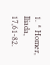1. ^ Homer, Iliada, 17,61-82.